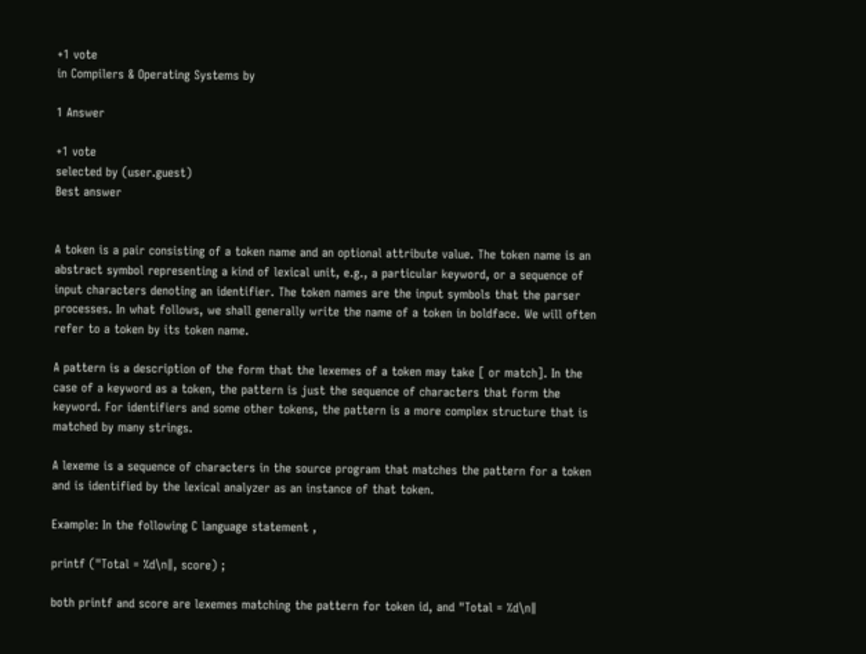+1 vote
in Compilers & Operating Systems by

1 Answer

+1 vote
selected by (user.guest)
Best answer


A token is a pair consisting of a token name and an optional attribute value. The token name is an abstract symbol representing a kind of lexical unit, e.g., a particular keyword, or a sequence of input characters denoting an identifier. The token names are the input symbols that the parser processes. In what follows, we shall generally write the name of a token in boldface. We will often refer to a token by its token name.

A pattern is a description of the form that the lexemes of a token may take [ or match]. In the case of a keyword as a token, the pattern is just the sequence of characters that form the keyword. For identifiers and some other tokens, the pattern is a more complex structure that is matched by many strings.

A lexeme is a sequence of characters in the source program that matches the pattern for a token and is identified by the lexical analyzer as an instance of that token.

Example: In the following C language statement ,

printf ("Total = %d\n‖, score) ;

both printf and score are lexemes matching the pattern for token id, and "Total = %d\n‖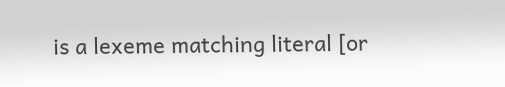is a lexeme matching literal [or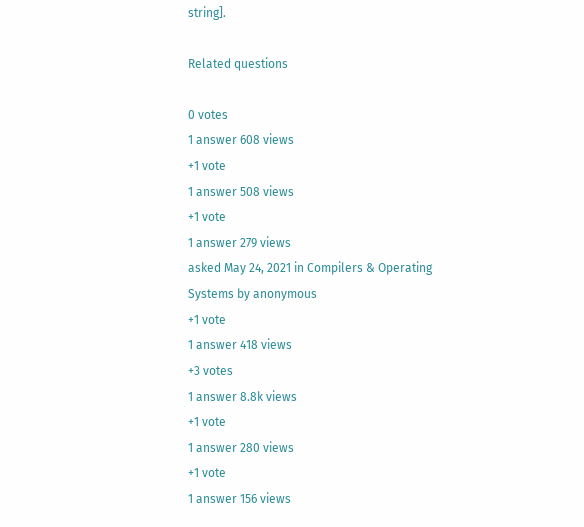string].

Related questions

0 votes
1 answer 608 views
+1 vote
1 answer 508 views
+1 vote
1 answer 279 views
asked May 24, 2021 in Compilers & Operating Systems by anonymous
+1 vote
1 answer 418 views
+3 votes
1 answer 8.8k views
+1 vote
1 answer 280 views
+1 vote
1 answer 156 views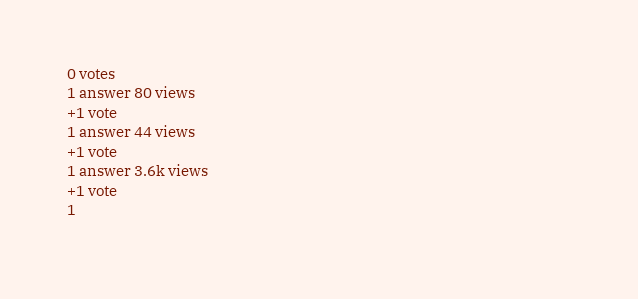0 votes
1 answer 80 views
+1 vote
1 answer 44 views
+1 vote
1 answer 3.6k views
+1 vote
1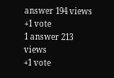answer 194 views
+1 vote
1 answer 213 views
+1 vote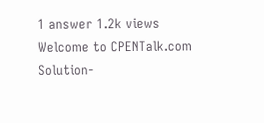1 answer 1.2k views
Welcome to CPENTalk.com
Solution-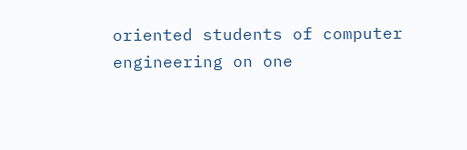oriented students of computer engineering on one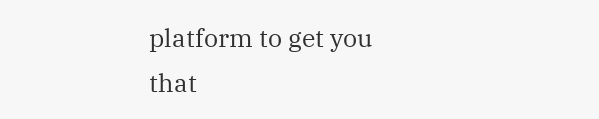platform to get you that